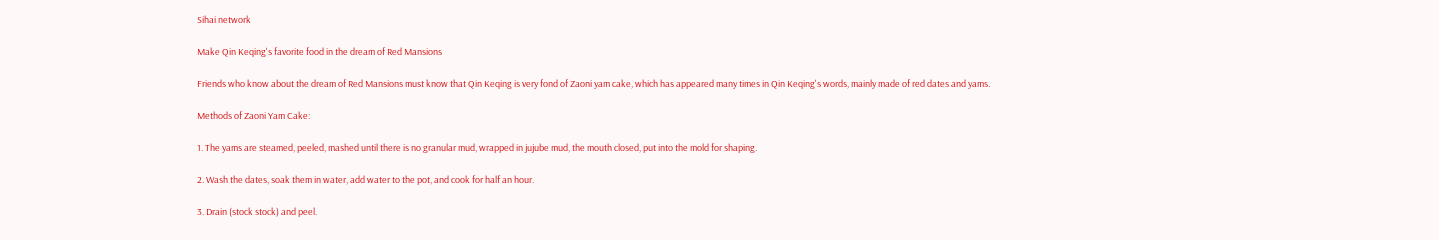Sihai network

Make Qin Keqing's favorite food in the dream of Red Mansions

Friends who know about the dream of Red Mansions must know that Qin Keqing is very fond of Zaoni yam cake, which has appeared many times in Qin Keqing's words, mainly made of red dates and yams.

Methods of Zaoni Yam Cake:

1. The yams are steamed, peeled, mashed until there is no granular mud, wrapped in jujube mud, the mouth closed, put into the mold for shaping.

2. Wash the dates, soak them in water, add water to the pot, and cook for half an hour.

3. Drain (stock stock) and peel.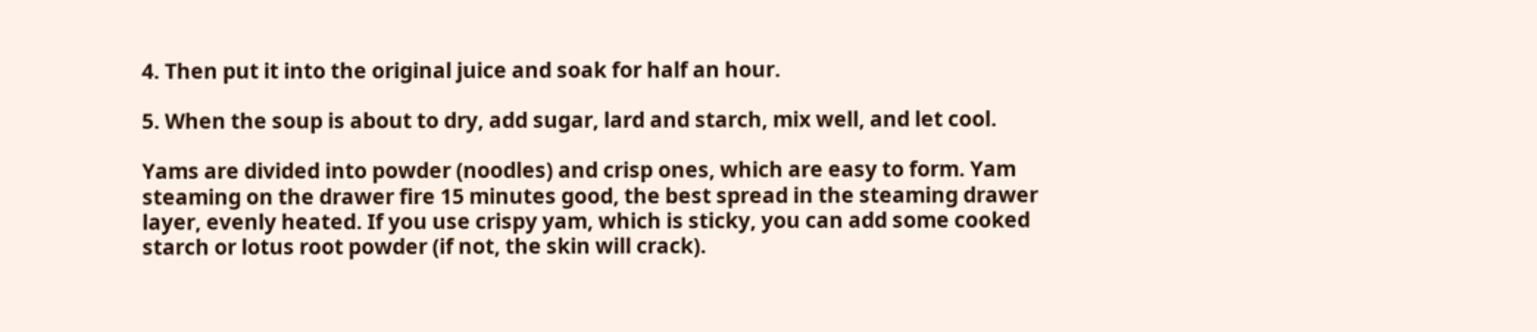4. Then put it into the original juice and soak for half an hour.

5. When the soup is about to dry, add sugar, lard and starch, mix well, and let cool.

Yams are divided into powder (noodles) and crisp ones, which are easy to form. Yam steaming on the drawer fire 15 minutes good, the best spread in the steaming drawer layer, evenly heated. If you use crispy yam, which is sticky, you can add some cooked starch or lotus root powder (if not, the skin will crack).